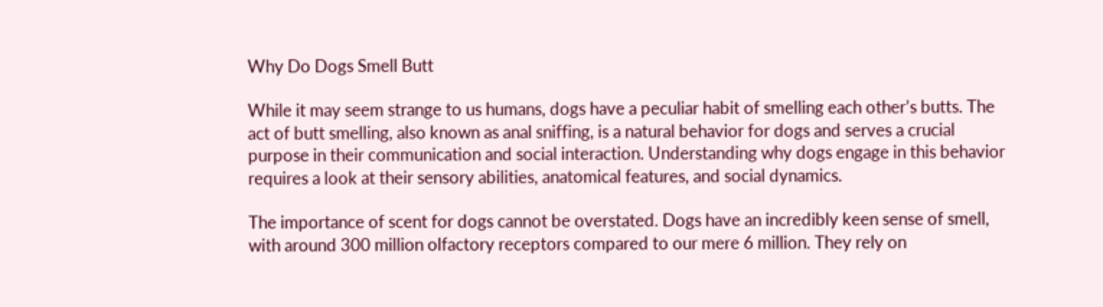Why Do Dogs Smell Butt

While it may seem strange to us humans, dogs have a peculiar habit of smelling each other’s butts. The act of butt smelling, also known as anal sniffing, is a natural behavior for dogs and serves a crucial purpose in their communication and social interaction. Understanding why dogs engage in this behavior requires a look at their sensory abilities, anatomical features, and social dynamics.

The importance of scent for dogs cannot be overstated. Dogs have an incredibly keen sense of smell, with around 300 million olfactory receptors compared to our mere 6 million. They rely on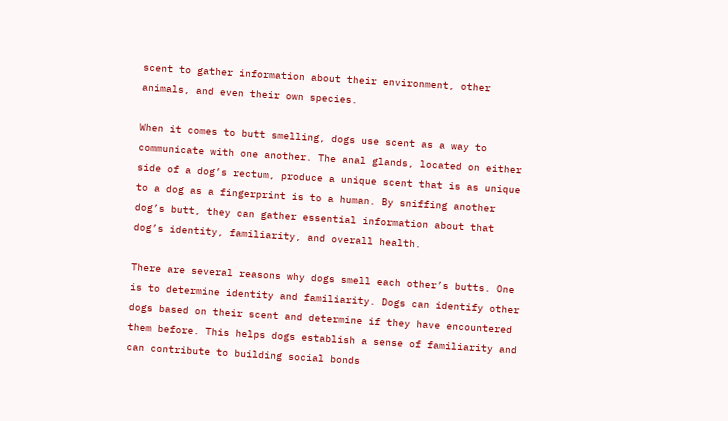scent to gather information about their environment, other animals, and even their own species.

When it comes to butt smelling, dogs use scent as a way to communicate with one another. The anal glands, located on either side of a dog’s rectum, produce a unique scent that is as unique to a dog as a fingerprint is to a human. By sniffing another dog’s butt, they can gather essential information about that dog’s identity, familiarity, and overall health.

There are several reasons why dogs smell each other’s butts. One is to determine identity and familiarity. Dogs can identify other dogs based on their scent and determine if they have encountered them before. This helps dogs establish a sense of familiarity and can contribute to building social bonds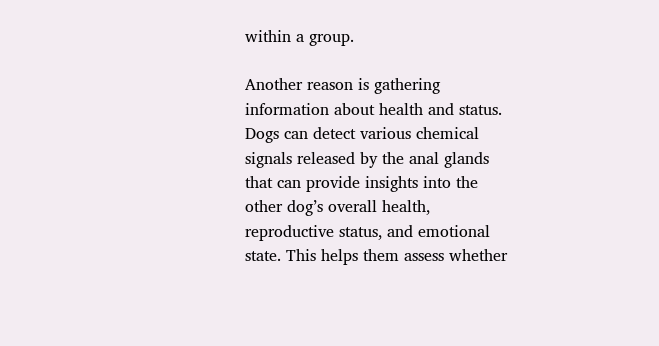within a group.

Another reason is gathering information about health and status. Dogs can detect various chemical signals released by the anal glands that can provide insights into the other dog’s overall health, reproductive status, and emotional state. This helps them assess whether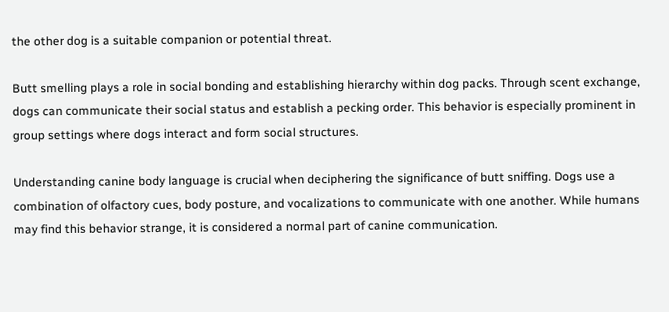the other dog is a suitable companion or potential threat.

Butt smelling plays a role in social bonding and establishing hierarchy within dog packs. Through scent exchange, dogs can communicate their social status and establish a pecking order. This behavior is especially prominent in group settings where dogs interact and form social structures.

Understanding canine body language is crucial when deciphering the significance of butt sniffing. Dogs use a combination of olfactory cues, body posture, and vocalizations to communicate with one another. While humans may find this behavior strange, it is considered a normal part of canine communication.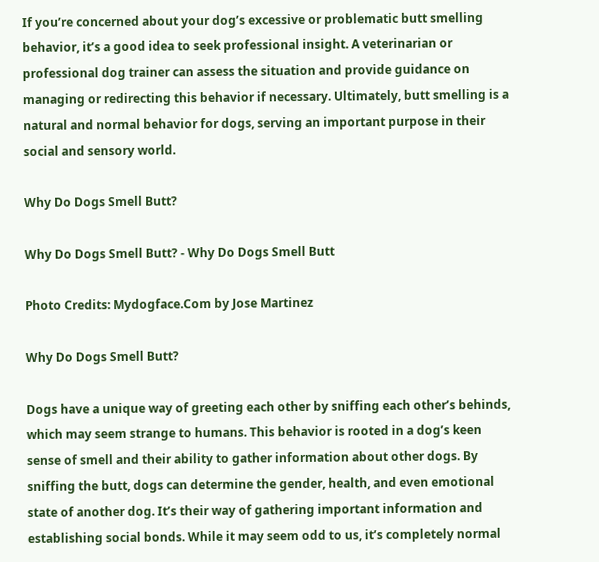If you’re concerned about your dog’s excessive or problematic butt smelling behavior, it’s a good idea to seek professional insight. A veterinarian or professional dog trainer can assess the situation and provide guidance on managing or redirecting this behavior if necessary. Ultimately, butt smelling is a natural and normal behavior for dogs, serving an important purpose in their social and sensory world.

Why Do Dogs Smell Butt?

Why Do Dogs Smell Butt? - Why Do Dogs Smell Butt

Photo Credits: Mydogface.Com by Jose Martinez

Why Do Dogs Smell Butt?

Dogs have a unique way of greeting each other by sniffing each other’s behinds, which may seem strange to humans. This behavior is rooted in a dog’s keen sense of smell and their ability to gather information about other dogs. By sniffing the butt, dogs can determine the gender, health, and even emotional state of another dog. It’s their way of gathering important information and establishing social bonds. While it may seem odd to us, it’s completely normal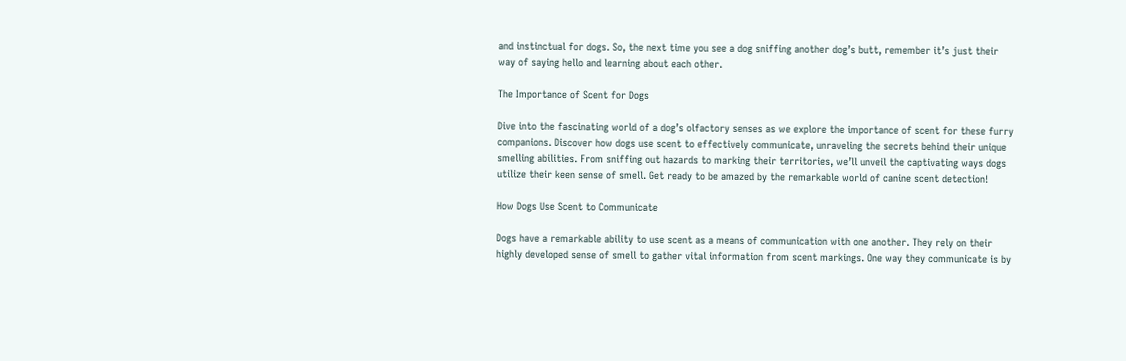and instinctual for dogs. So, the next time you see a dog sniffing another dog’s butt, remember it’s just their way of saying hello and learning about each other.

The Importance of Scent for Dogs

Dive into the fascinating world of a dog’s olfactory senses as we explore the importance of scent for these furry companions. Discover how dogs use scent to effectively communicate, unraveling the secrets behind their unique smelling abilities. From sniffing out hazards to marking their territories, we’ll unveil the captivating ways dogs utilize their keen sense of smell. Get ready to be amazed by the remarkable world of canine scent detection!

How Dogs Use Scent to Communicate

Dogs have a remarkable ability to use scent as a means of communication with one another. They rely on their highly developed sense of smell to gather vital information from scent markings. One way they communicate is by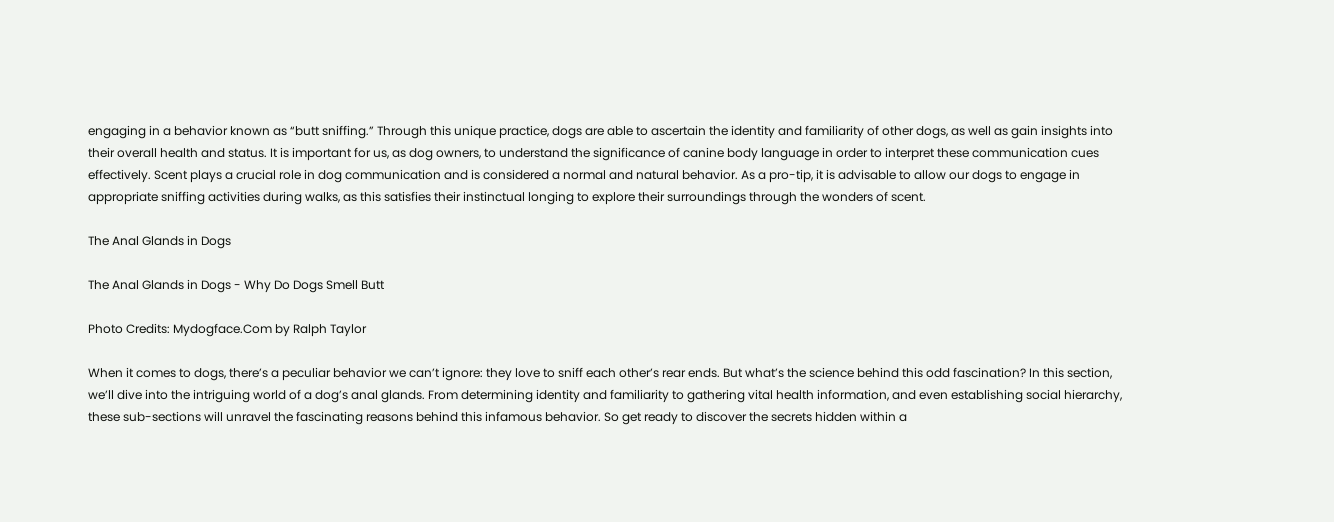engaging in a behavior known as “butt sniffing.” Through this unique practice, dogs are able to ascertain the identity and familiarity of other dogs, as well as gain insights into their overall health and status. It is important for us, as dog owners, to understand the significance of canine body language in order to interpret these communication cues effectively. Scent plays a crucial role in dog communication and is considered a normal and natural behavior. As a pro-tip, it is advisable to allow our dogs to engage in appropriate sniffing activities during walks, as this satisfies their instinctual longing to explore their surroundings through the wonders of scent.

The Anal Glands in Dogs

The Anal Glands in Dogs - Why Do Dogs Smell Butt

Photo Credits: Mydogface.Com by Ralph Taylor

When it comes to dogs, there’s a peculiar behavior we can’t ignore: they love to sniff each other’s rear ends. But what’s the science behind this odd fascination? In this section, we’ll dive into the intriguing world of a dog’s anal glands. From determining identity and familiarity to gathering vital health information, and even establishing social hierarchy, these sub-sections will unravel the fascinating reasons behind this infamous behavior. So get ready to discover the secrets hidden within a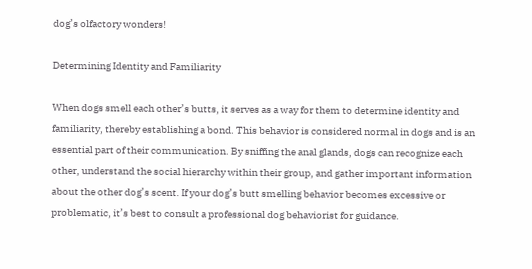dog’s olfactory wonders!

Determining Identity and Familiarity

When dogs smell each other’s butts, it serves as a way for them to determine identity and familiarity, thereby establishing a bond. This behavior is considered normal in dogs and is an essential part of their communication. By sniffing the anal glands, dogs can recognize each other, understand the social hierarchy within their group, and gather important information about the other dog’s scent. If your dog’s butt smelling behavior becomes excessive or problematic, it’s best to consult a professional dog behaviorist for guidance.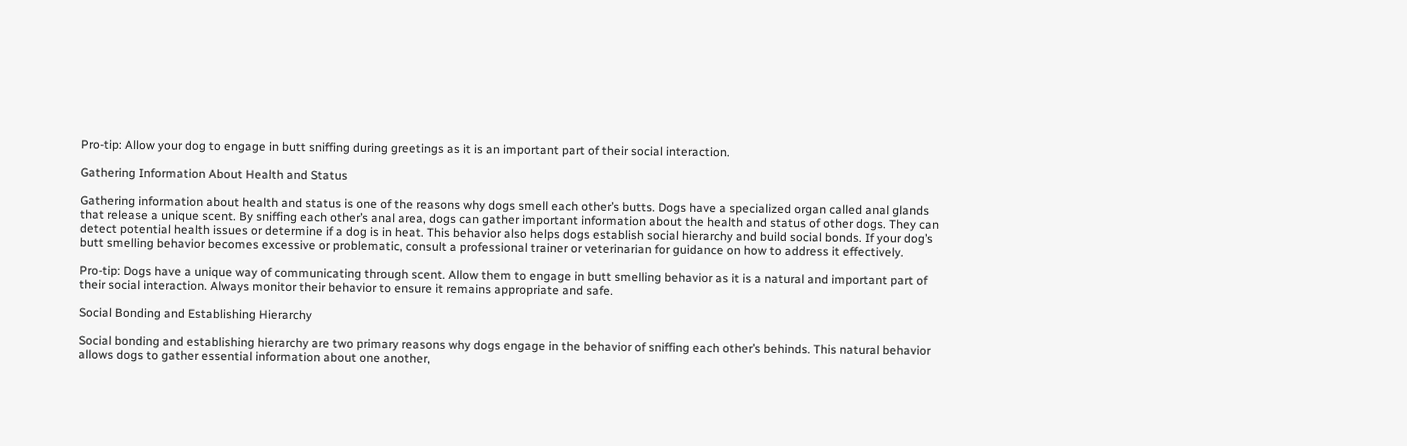Pro-tip: Allow your dog to engage in butt sniffing during greetings as it is an important part of their social interaction.

Gathering Information About Health and Status

Gathering information about health and status is one of the reasons why dogs smell each other’s butts. Dogs have a specialized organ called anal glands that release a unique scent. By sniffing each other’s anal area, dogs can gather important information about the health and status of other dogs. They can detect potential health issues or determine if a dog is in heat. This behavior also helps dogs establish social hierarchy and build social bonds. If your dog’s butt smelling behavior becomes excessive or problematic, consult a professional trainer or veterinarian for guidance on how to address it effectively.

Pro-tip: Dogs have a unique way of communicating through scent. Allow them to engage in butt smelling behavior as it is a natural and important part of their social interaction. Always monitor their behavior to ensure it remains appropriate and safe.

Social Bonding and Establishing Hierarchy

Social bonding and establishing hierarchy are two primary reasons why dogs engage in the behavior of sniffing each other’s behinds. This natural behavior allows dogs to gather essential information about one another,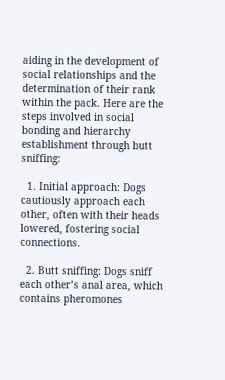aiding in the development of social relationships and the determination of their rank within the pack. Here are the steps involved in social bonding and hierarchy establishment through butt sniffing:

  1. Initial approach: Dogs cautiously approach each other, often with their heads lowered, fostering social connections.

  2. Butt sniffing: Dogs sniff each other’s anal area, which contains pheromones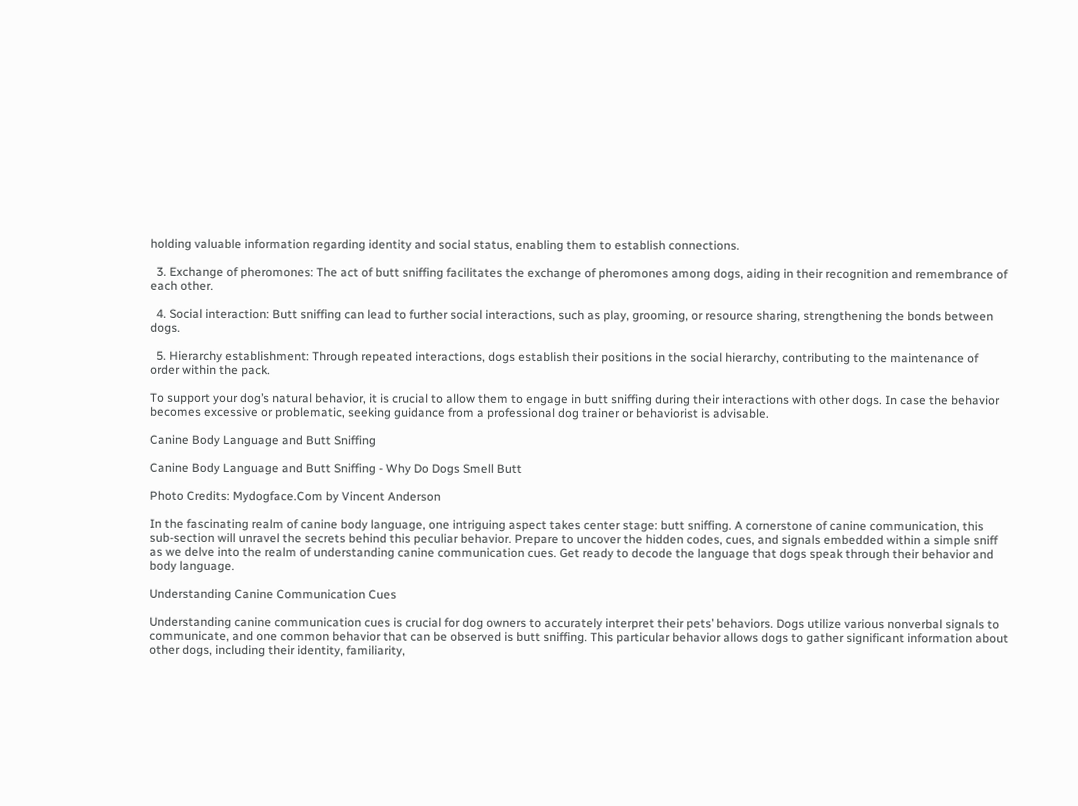holding valuable information regarding identity and social status, enabling them to establish connections.

  3. Exchange of pheromones: The act of butt sniffing facilitates the exchange of pheromones among dogs, aiding in their recognition and remembrance of each other.

  4. Social interaction: Butt sniffing can lead to further social interactions, such as play, grooming, or resource sharing, strengthening the bonds between dogs.

  5. Hierarchy establishment: Through repeated interactions, dogs establish their positions in the social hierarchy, contributing to the maintenance of order within the pack.

To support your dog’s natural behavior, it is crucial to allow them to engage in butt sniffing during their interactions with other dogs. In case the behavior becomes excessive or problematic, seeking guidance from a professional dog trainer or behaviorist is advisable.

Canine Body Language and Butt Sniffing

Canine Body Language and Butt Sniffing - Why Do Dogs Smell Butt

Photo Credits: Mydogface.Com by Vincent Anderson

In the fascinating realm of canine body language, one intriguing aspect takes center stage: butt sniffing. A cornerstone of canine communication, this sub-section will unravel the secrets behind this peculiar behavior. Prepare to uncover the hidden codes, cues, and signals embedded within a simple sniff as we delve into the realm of understanding canine communication cues. Get ready to decode the language that dogs speak through their behavior and body language.

Understanding Canine Communication Cues

Understanding canine communication cues is crucial for dog owners to accurately interpret their pets’ behaviors. Dogs utilize various nonverbal signals to communicate, and one common behavior that can be observed is butt sniffing. This particular behavior allows dogs to gather significant information about other dogs, including their identity, familiarity,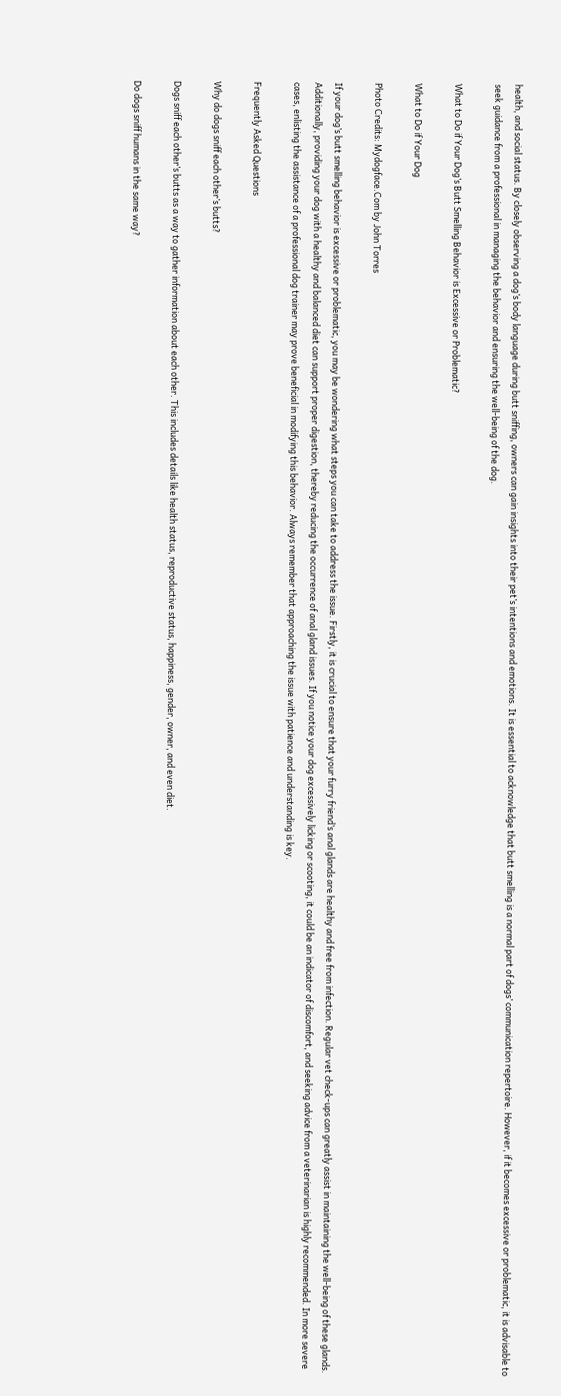health, and social status. By closely observing a dog’s body language during butt sniffing, owners can gain insights into their pet’s intentions and emotions. It is essential to acknowledge that butt smelling is a normal part of dogs’ communication repertoire. However, if it becomes excessive or problematic, it is advisable to seek guidance from a professional in managing the behavior and ensuring the well-being of the dog.

What to Do if Your Dog’s Butt Smelling Behavior is Excessive or Problematic?

What to Do if Your Dog

Photo Credits: Mydogface.Com by John Torres

If your dog’s butt smelling behavior is excessive or problematic, you may be wondering what steps you can take to address the issue. Firstly, it is crucial to ensure that your furry friend’s anal glands are healthy and free from infection. Regular vet check-ups can greatly assist in maintaining the well-being of these glands. Additionally, providing your dog with a healthy and balanced diet can support proper digestion, thereby reducing the occurrence of anal gland issues. If you notice your dog excessively licking or scooting, it could be an indicator of discomfort, and seeking advice from a veterinarian is highly recommended. In more severe cases, enlisting the assistance of a professional dog trainer may prove beneficial in modifying this behavior. Always remember that approaching the issue with patience and understanding is key.

Frequently Asked Questions

Why do dogs sniff each other’s butts?

Dogs sniff each other’s butts as a way to gather information about each other. This includes details like health status, reproductive status, happiness, gender, owner, and even diet.

Do dogs sniff humans in the same way?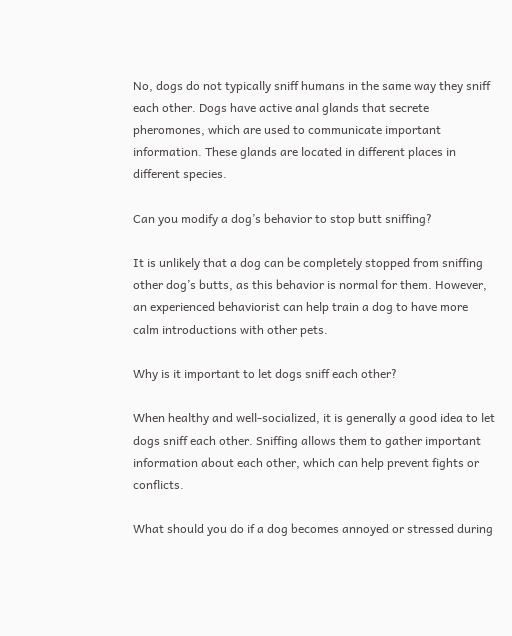No, dogs do not typically sniff humans in the same way they sniff each other. Dogs have active anal glands that secrete pheromones, which are used to communicate important information. These glands are located in different places in different species.

Can you modify a dog’s behavior to stop butt sniffing?

It is unlikely that a dog can be completely stopped from sniffing other dog’s butts, as this behavior is normal for them. However, an experienced behaviorist can help train a dog to have more calm introductions with other pets.

Why is it important to let dogs sniff each other?

When healthy and well-socialized, it is generally a good idea to let dogs sniff each other. Sniffing allows them to gather important information about each other, which can help prevent fights or conflicts.

What should you do if a dog becomes annoyed or stressed during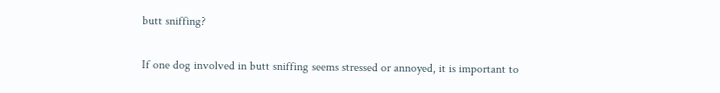butt sniffing?

If one dog involved in butt sniffing seems stressed or annoyed, it is important to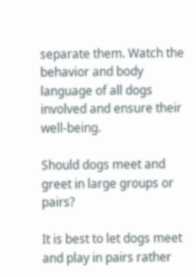separate them. Watch the behavior and body language of all dogs involved and ensure their well-being.

Should dogs meet and greet in large groups or pairs?

It is best to let dogs meet and play in pairs rather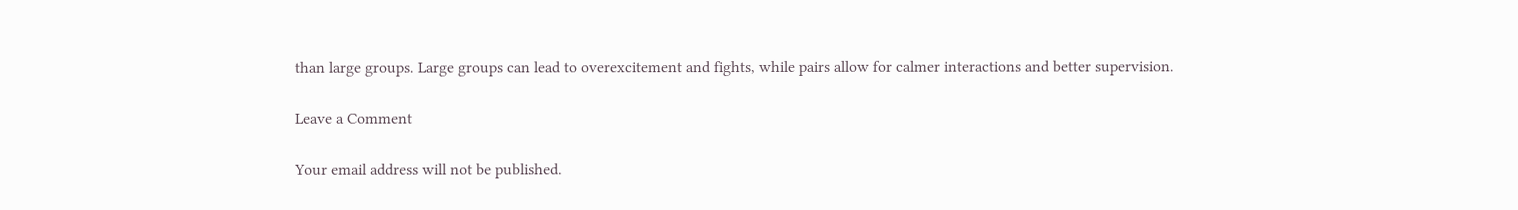than large groups. Large groups can lead to overexcitement and fights, while pairs allow for calmer interactions and better supervision.

Leave a Comment

Your email address will not be published.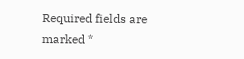Required fields are marked *